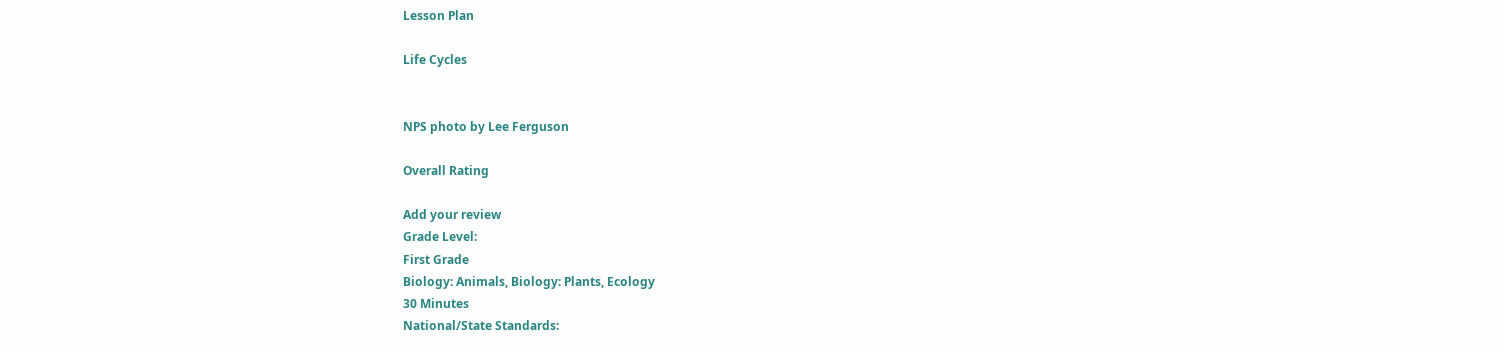Lesson Plan

Life Cycles


NPS photo by Lee Ferguson

Overall Rating

Add your review
Grade Level:
First Grade
Biology: Animals, Biology: Plants, Ecology
30 Minutes
National/State Standards: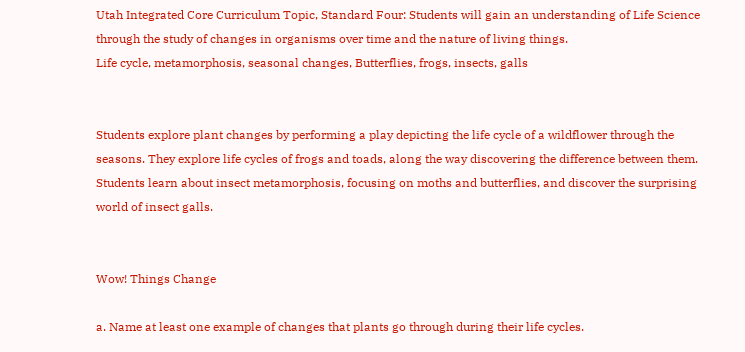Utah Integrated Core Curriculum Topic, Standard Four: Students will gain an understanding of Life Science through the study of changes in organisms over time and the nature of living things.
Life cycle, metamorphosis, seasonal changes, Butterflies, frogs, insects, galls


Students explore plant changes by performing a play depicting the life cycle of a wildflower through the seasons. They explore life cycles of frogs and toads, along the way discovering the difference between them. Students learn about insect metamorphosis, focusing on moths and butterflies, and discover the surprising world of insect galls.


Wow! Things Change

a. Name at least one example of changes that plants go through during their life cycles.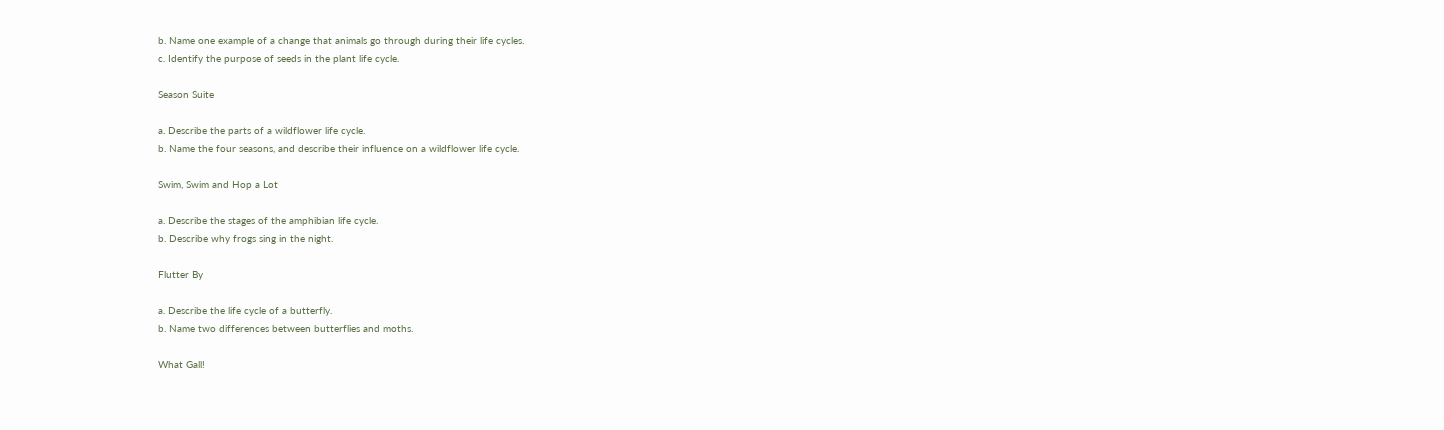b. Name one example of a change that animals go through during their life cycles.
c. Identify the purpose of seeds in the plant life cycle.

Season Suite

a. Describe the parts of a wildflower life cycle.
b. Name the four seasons, and describe their influence on a wildflower life cycle.

Swim, Swim and Hop a Lot

a. Describe the stages of the amphibian life cycle.
b. Describe why frogs sing in the night.

Flutter By

a. Describe the life cycle of a butterfly.
b. Name two differences between butterflies and moths.

What Gall!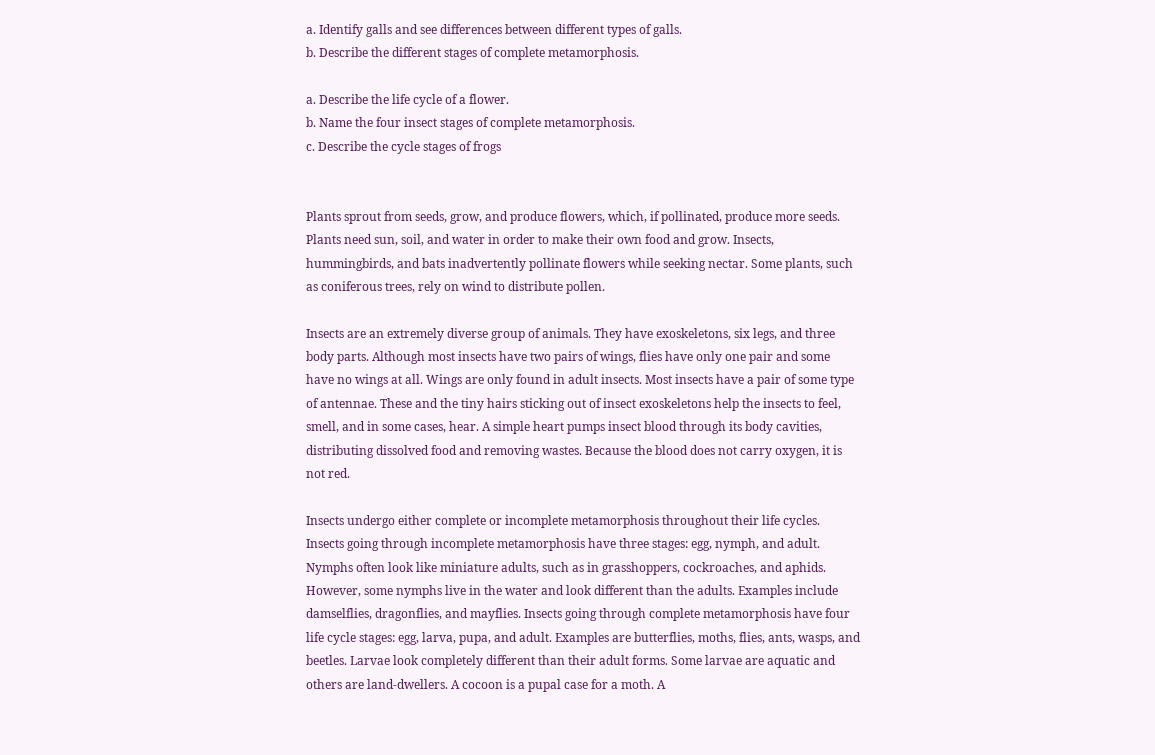a. Identify galls and see differences between different types of galls.
b. Describe the different stages of complete metamorphosis.

a. Describe the life cycle of a flower.
b. Name the four insect stages of complete metamorphosis.
c. Describe the cycle stages of frogs


Plants sprout from seeds, grow, and produce flowers, which, if pollinated, produce more seeds. Plants need sun, soil, and water in order to make their own food and grow. Insects, hummingbirds, and bats inadvertently pollinate flowers while seeking nectar. Some plants, such as coniferous trees, rely on wind to distribute pollen.

Insects are an extremely diverse group of animals. They have exoskeletons, six legs, and three body parts. Although most insects have two pairs of wings, flies have only one pair and some have no wings at all. Wings are only found in adult insects. Most insects have a pair of some type of antennae. These and the tiny hairs sticking out of insect exoskeletons help the insects to feel, smell, and in some cases, hear. A simple heart pumps insect blood through its body cavities, distributing dissolved food and removing wastes. Because the blood does not carry oxygen, it is not red.

Insects undergo either complete or incomplete metamorphosis throughout their life cycles. Insects going through incomplete metamorphosis have three stages: egg, nymph, and adult. Nymphs often look like miniature adults, such as in grasshoppers, cockroaches, and aphids. However, some nymphs live in the water and look different than the adults. Examples include damselflies, dragonflies, and mayflies. Insects going through complete metamorphosis have four life cycle stages: egg, larva, pupa, and adult. Examples are butterflies, moths, flies, ants, wasps, and beetles. Larvae look completely different than their adult forms. Some larvae are aquatic and others are land-dwellers. A cocoon is a pupal case for a moth. A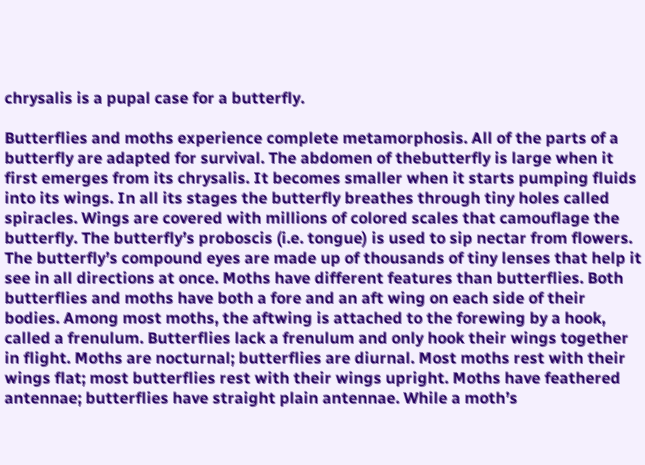chrysalis is a pupal case for a butterfly.

Butterflies and moths experience complete metamorphosis. All of the parts of a butterfly are adapted for survival. The abdomen of thebutterfly is large when it first emerges from its chrysalis. It becomes smaller when it starts pumping fluids into its wings. In all its stages the butterfly breathes through tiny holes called spiracles. Wings are covered with millions of colored scales that camouflage the butterfly. The butterfly’s proboscis (i.e. tongue) is used to sip nectar from flowers. The butterfly’s compound eyes are made up of thousands of tiny lenses that help it see in all directions at once. Moths have different features than butterflies. Both butterflies and moths have both a fore and an aft wing on each side of their bodies. Among most moths, the aftwing is attached to the forewing by a hook, called a frenulum. Butterflies lack a frenulum and only hook their wings together in flight. Moths are nocturnal; butterflies are diurnal. Most moths rest with their wings flat; most butterflies rest with their wings upright. Moths have feathered antennae; butterflies have straight plain antennae. While a moth’s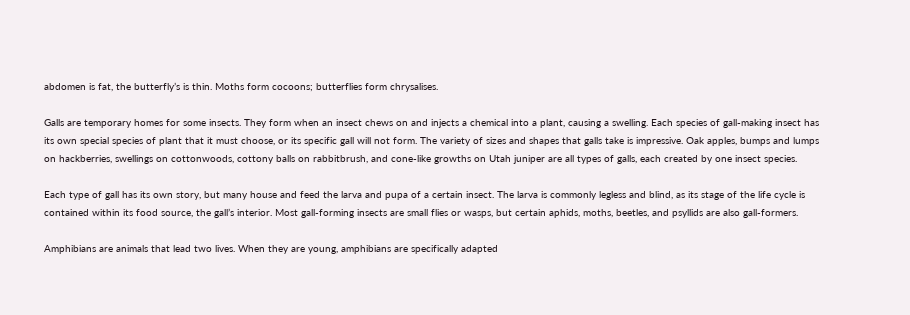abdomen is fat, the butterfly’s is thin. Moths form cocoons; butterflies form chrysalises.

Galls are temporary homes for some insects. They form when an insect chews on and injects a chemical into a plant, causing a swelling. Each species of gall-making insect has its own special species of plant that it must choose, or its specific gall will not form. The variety of sizes and shapes that galls take is impressive. Oak apples, bumps and lumps on hackberries, swellings on cottonwoods, cottony balls on rabbitbrush, and cone-like growths on Utah juniper are all types of galls, each created by one insect species.

Each type of gall has its own story, but many house and feed the larva and pupa of a certain insect. The larva is commonly legless and blind, as its stage of the life cycle is contained within its food source, the gall’s interior. Most gall-forming insects are small flies or wasps, but certain aphids, moths, beetles, and psyllids are also gall-formers.

Amphibians are animals that lead two lives. When they are young, amphibians are specifically adapted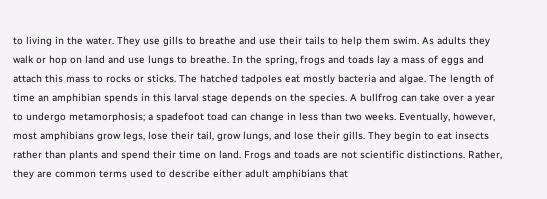to living in the water. They use gills to breathe and use their tails to help them swim. As adults they walk or hop on land and use lungs to breathe. In the spring, frogs and toads lay a mass of eggs and attach this mass to rocks or sticks. The hatched tadpoles eat mostly bacteria and algae. The length of time an amphibian spends in this larval stage depends on the species. A bullfrog can take over a year to undergo metamorphosis; a spadefoot toad can change in less than two weeks. Eventually, however, most amphibians grow legs, lose their tail, grow lungs, and lose their gills. They begin to eat insects rather than plants and spend their time on land. Frogs and toads are not scientific distinctions. Rather, they are common terms used to describe either adult amphibians that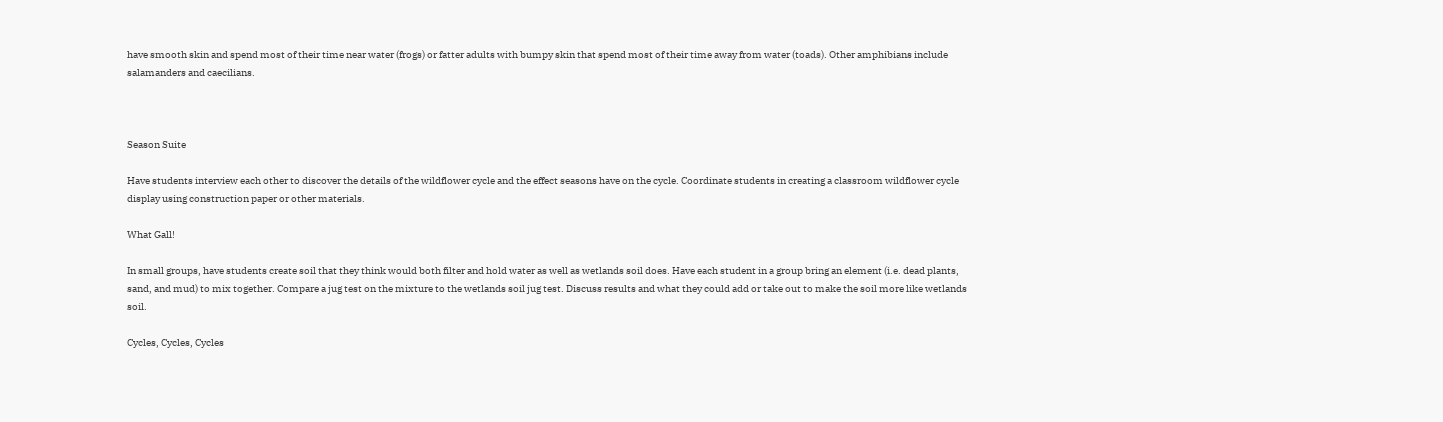have smooth skin and spend most of their time near water (frogs) or fatter adults with bumpy skin that spend most of their time away from water (toads). Other amphibians include salamanders and caecilians.



Season Suite

Have students interview each other to discover the details of the wildflower cycle and the effect seasons have on the cycle. Coordinate students in creating a classroom wildflower cycle display using construction paper or other materials.

What Gall!

In small groups, have students create soil that they think would both filter and hold water as well as wetlands soil does. Have each student in a group bring an element (i.e. dead plants, sand, and mud) to mix together. Compare a jug test on the mixture to the wetlands soil jug test. Discuss results and what they could add or take out to make the soil more like wetlands soil.

Cycles, Cycles, Cycles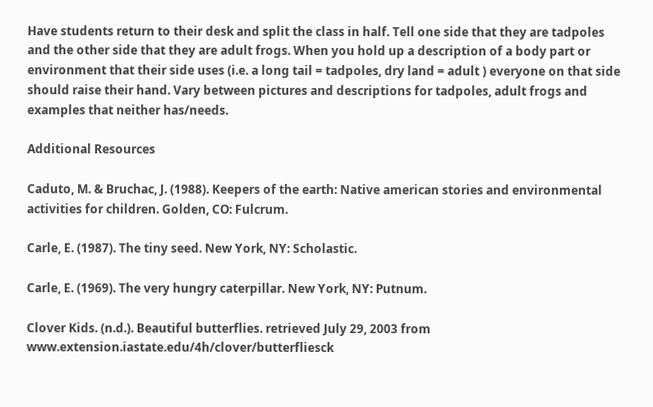Have students return to their desk and split the class in half. Tell one side that they are tadpoles and the other side that they are adult frogs. When you hold up a description of a body part or environment that their side uses (i.e. a long tail = tadpoles, dry land = adult ) everyone on that side should raise their hand. Vary between pictures and descriptions for tadpoles, adult frogs and examples that neither has/needs.

Additional Resources

Caduto, M. & Bruchac, J. (1988). Keepers of the earth: Native american stories and environmental activities for children. Golden, CO: Fulcrum.

Carle, E. (1987). The tiny seed. New York, NY: Scholastic.

Carle, E. (1969). The very hungry caterpillar. New York, NY: Putnum.

Clover Kids. (n.d.). Beautiful butterflies. retrieved July 29, 2003 from www.extension.iastate.edu/4h/clover/butterfliesck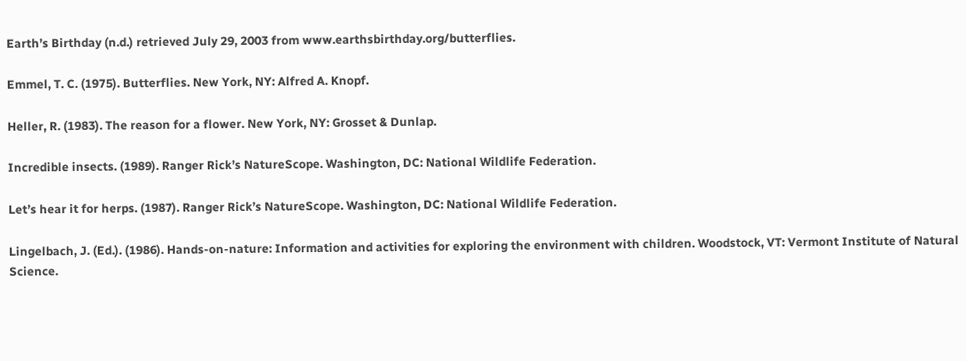Earth’s Birthday (n.d.) retrieved July 29, 2003 from www.earthsbirthday.org/butterflies.

Emmel, T. C. (1975). Butterflies. New York, NY: Alfred A. Knopf.

Heller, R. (1983). The reason for a flower. New York, NY: Grosset & Dunlap.

Incredible insects. (1989). Ranger Rick’s NatureScope. Washington, DC: National Wildlife Federation.

Let’s hear it for herps. (1987). Ranger Rick’s NatureScope. Washington, DC: National Wildlife Federation.

Lingelbach, J. (Ed.). (1986). Hands-on-nature: Information and activities for exploring the environment with children. Woodstock, VT: Vermont Institute of Natural Science.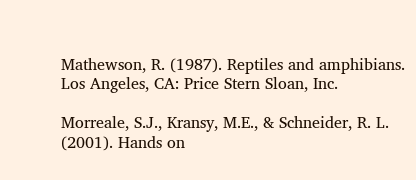Mathewson, R. (1987). Reptiles and amphibians. Los Angeles, CA: Price Stern Sloan, Inc.

Morreale, S.J., Kransy, M.E., & Schneider, R. L. (2001). Hands on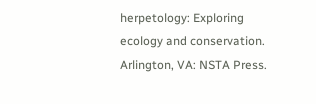herpetology: Exploring ecology and conservation. Arlington, VA: NSTA Press.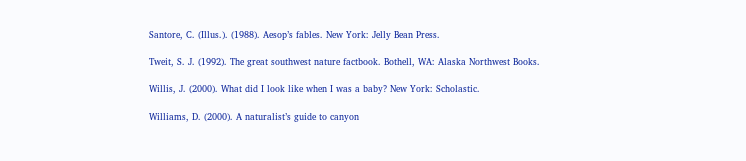Santore, C. (Illus.). (1988). Aesop’s fables. New York: Jelly Bean Press.

Tweit, S. J. (1992). The great southwest nature factbook. Bothell, WA: Alaska Northwest Books.

Willis, J. (2000). What did I look like when I was a baby? New York: Scholastic.

Williams, D. (2000). A naturalist’s guide to canyon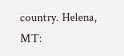country. Helena, MT: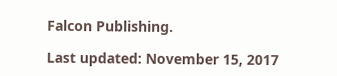Falcon Publishing.

Last updated: November 15, 2017